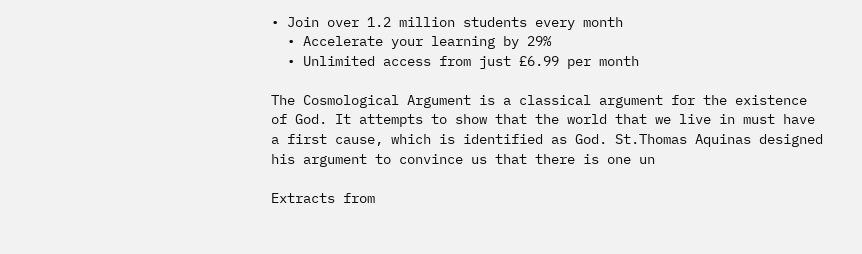• Join over 1.2 million students every month
  • Accelerate your learning by 29%
  • Unlimited access from just £6.99 per month

The Cosmological Argument is a classical argument for the existence of God. It attempts to show that the world that we live in must have a first cause, which is identified as God. St.Thomas Aquinas designed his argument to convince us that there is one un

Extracts from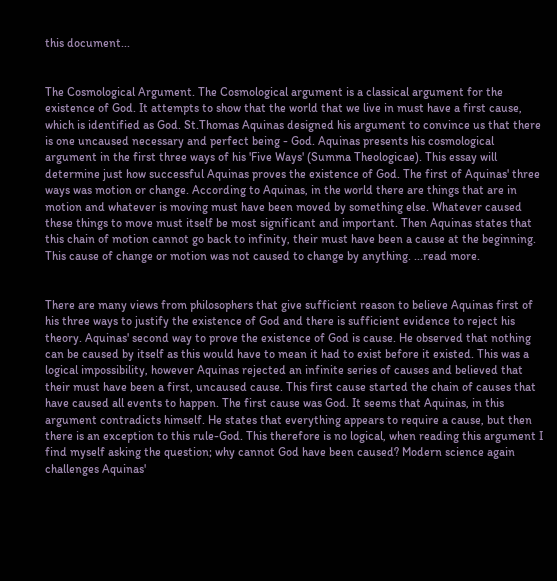this document...


The Cosmological Argument. The Cosmological argument is a classical argument for the existence of God. It attempts to show that the world that we live in must have a first cause, which is identified as God. St.Thomas Aquinas designed his argument to convince us that there is one uncaused necessary and perfect being - God. Aquinas presents his cosmological argument in the first three ways of his 'Five Ways' (Summa Theologicae). This essay will determine just how successful Aquinas proves the existence of God. The first of Aquinas' three ways was motion or change. According to Aquinas, in the world there are things that are in motion and whatever is moving must have been moved by something else. Whatever caused these things to move must itself be most significant and important. Then Aquinas states that this chain of motion cannot go back to infinity, their must have been a cause at the beginning. This cause of change or motion was not caused to change by anything. ...read more.


There are many views from philosophers that give sufficient reason to believe Aquinas first of his three ways to justify the existence of God and there is sufficient evidence to reject his theory. Aquinas' second way to prove the existence of God is cause. He observed that nothing can be caused by itself as this would have to mean it had to exist before it existed. This was a logical impossibility, however Aquinas rejected an infinite series of causes and believed that their must have been a first, uncaused cause. This first cause started the chain of causes that have caused all events to happen. The first cause was God. It seems that Aquinas, in this argument contradicts himself. He states that everything appears to require a cause, but then there is an exception to this rule-God. This therefore is no logical, when reading this argument I find myself asking the question; why cannot God have been caused? Modern science again challenges Aquinas'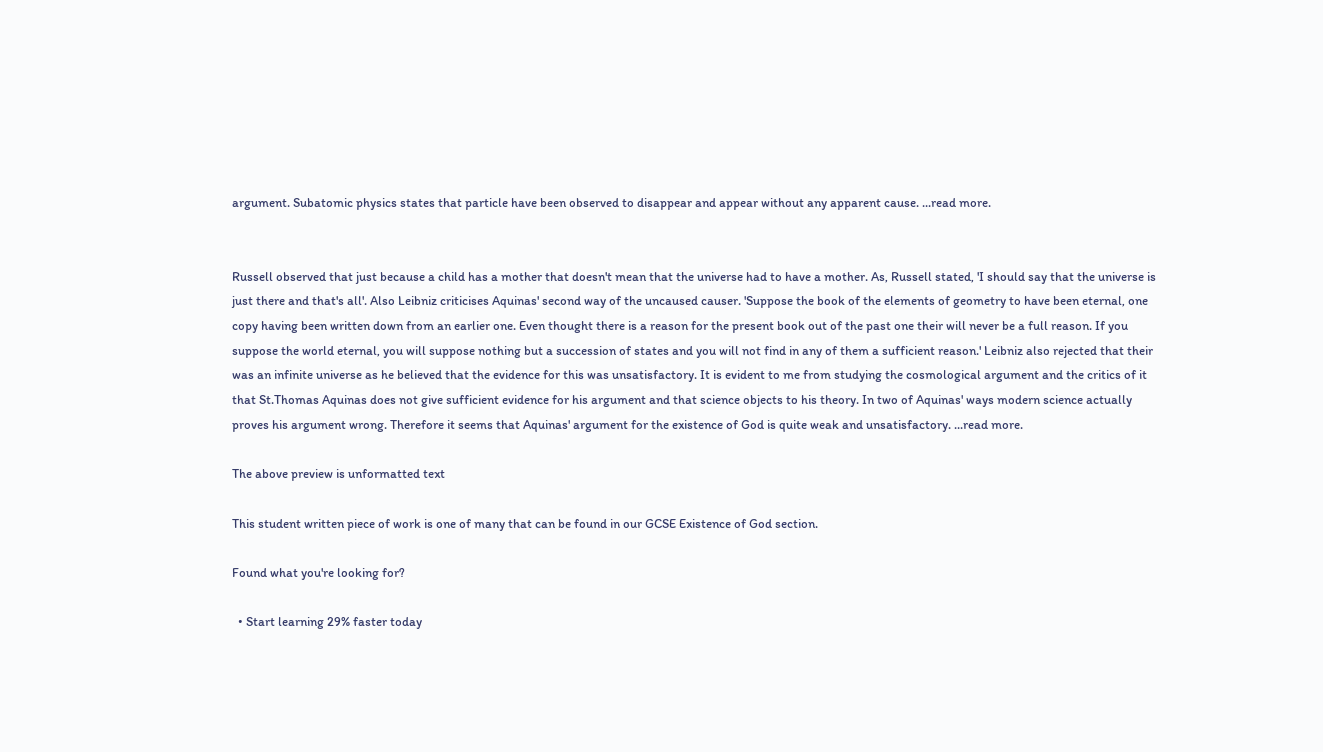argument. Subatomic physics states that particle have been observed to disappear and appear without any apparent cause. ...read more.


Russell observed that just because a child has a mother that doesn't mean that the universe had to have a mother. As, Russell stated, 'I should say that the universe is just there and that's all'. Also Leibniz criticises Aquinas' second way of the uncaused causer. 'Suppose the book of the elements of geometry to have been eternal, one copy having been written down from an earlier one. Even thought there is a reason for the present book out of the past one their will never be a full reason. If you suppose the world eternal, you will suppose nothing but a succession of states and you will not find in any of them a sufficient reason.' Leibniz also rejected that their was an infinite universe as he believed that the evidence for this was unsatisfactory. It is evident to me from studying the cosmological argument and the critics of it that St.Thomas Aquinas does not give sufficient evidence for his argument and that science objects to his theory. In two of Aquinas' ways modern science actually proves his argument wrong. Therefore it seems that Aquinas' argument for the existence of God is quite weak and unsatisfactory. ...read more.

The above preview is unformatted text

This student written piece of work is one of many that can be found in our GCSE Existence of God section.

Found what you're looking for?

  • Start learning 29% faster today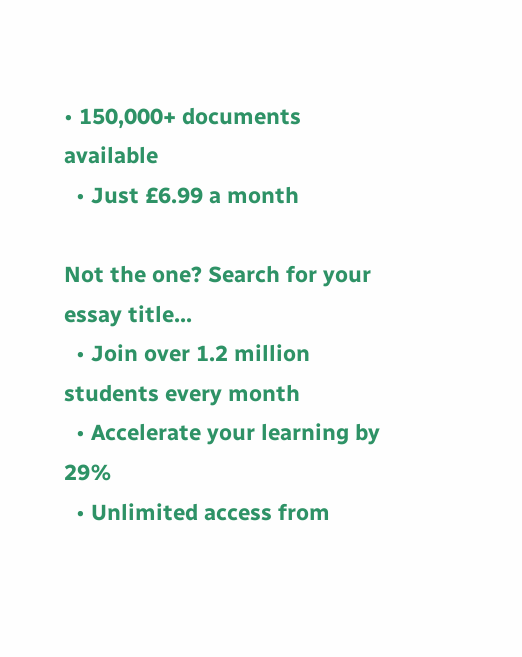• 150,000+ documents available
  • Just £6.99 a month

Not the one? Search for your essay title...
  • Join over 1.2 million students every month
  • Accelerate your learning by 29%
  • Unlimited access from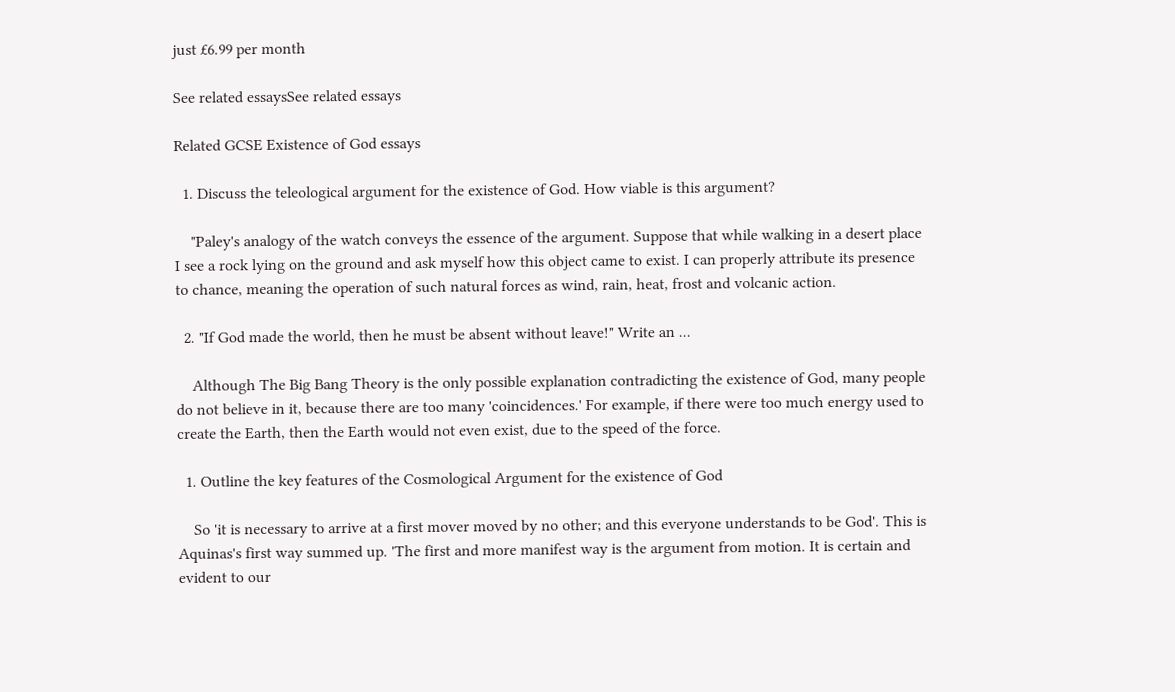just £6.99 per month

See related essaysSee related essays

Related GCSE Existence of God essays

  1. Discuss the teleological argument for the existence of God. How viable is this argument?

    "Paley's analogy of the watch conveys the essence of the argument. Suppose that while walking in a desert place I see a rock lying on the ground and ask myself how this object came to exist. I can properly attribute its presence to chance, meaning the operation of such natural forces as wind, rain, heat, frost and volcanic action.

  2. "If God made the world, then he must be absent without leave!" Write an ...

    Although The Big Bang Theory is the only possible explanation contradicting the existence of God, many people do not believe in it, because there are too many 'coincidences.' For example, if there were too much energy used to create the Earth, then the Earth would not even exist, due to the speed of the force.

  1. Outline the key features of the Cosmological Argument for the existence of God

    So 'it is necessary to arrive at a first mover moved by no other; and this everyone understands to be God'. This is Aquinas's first way summed up. 'The first and more manifest way is the argument from motion. It is certain and evident to our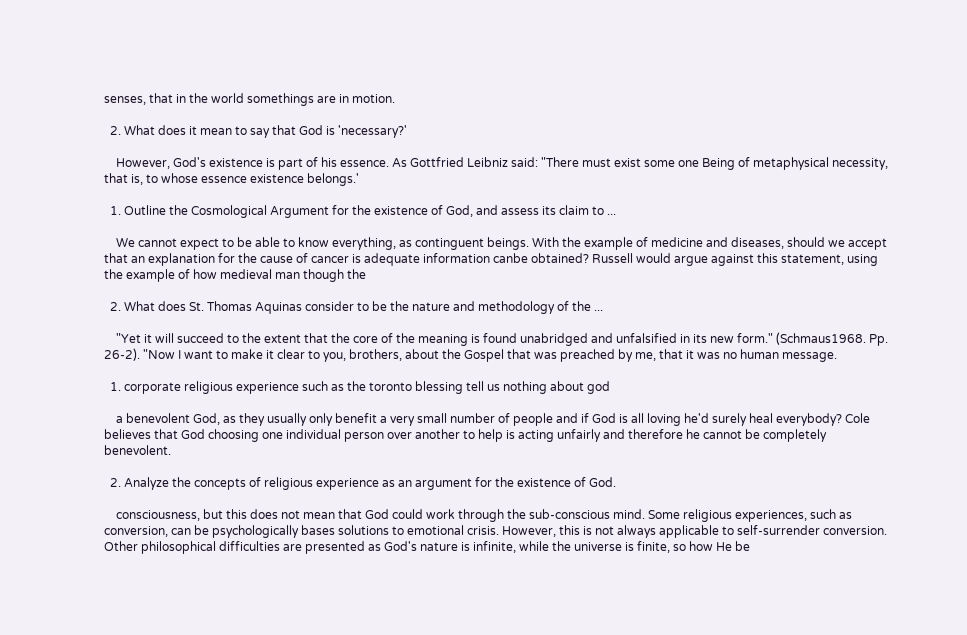senses, that in the world somethings are in motion.

  2. What does it mean to say that God is 'necessary?'

    However, God's existence is part of his essence. As Gottfried Leibniz said: "There must exist some one Being of metaphysical necessity, that is, to whose essence existence belongs.'

  1. Outline the Cosmological Argument for the existence of God, and assess its claim to ...

    We cannot expect to be able to know everything, as continguent beings. With the example of medicine and diseases, should we accept that an explanation for the cause of cancer is adequate information canbe obtained? Russell would argue against this statement, using the example of how medieval man though the

  2. What does St. Thomas Aquinas consider to be the nature and methodology of the ...

    "Yet it will succeed to the extent that the core of the meaning is found unabridged and unfalsified in its new form." (Schmaus1968. Pp. 26-2). "Now I want to make it clear to you, brothers, about the Gospel that was preached by me, that it was no human message.

  1. corporate religious experience such as the toronto blessing tell us nothing about god

    a benevolent God, as they usually only benefit a very small number of people and if God is all loving he'd surely heal everybody? Cole believes that God choosing one individual person over another to help is acting unfairly and therefore he cannot be completely benevolent.

  2. Analyze the concepts of religious experience as an argument for the existence of God.

    consciousness, but this does not mean that God could work through the sub-conscious mind. Some religious experiences, such as conversion, can be psychologically bases solutions to emotional crisis. However, this is not always applicable to self-surrender conversion. Other philosophical difficulties are presented as God's nature is infinite, while the universe is finite, so how He be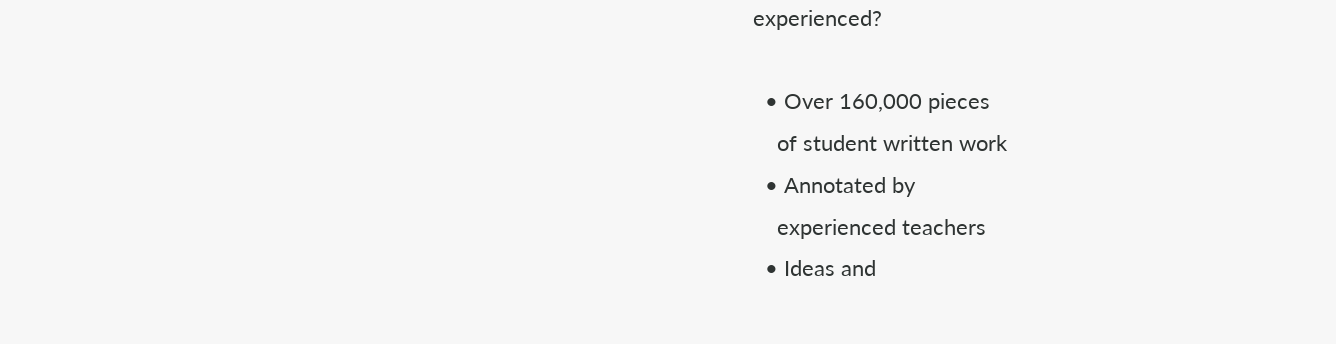experienced?

  • Over 160,000 pieces
    of student written work
  • Annotated by
    experienced teachers
  • Ideas and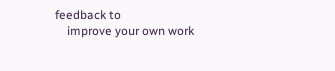feedback to
    improve your own work